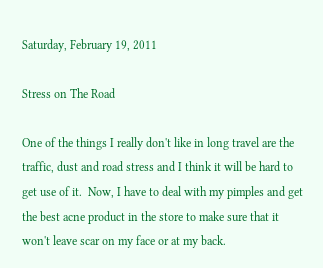Saturday, February 19, 2011

Stress on The Road

One of the things I really don't like in long travel are the traffic, dust and road stress and I think it will be hard to get use of it.  Now, I have to deal with my pimples and get the best acne product in the store to make sure that it won't leave scar on my face or at my back.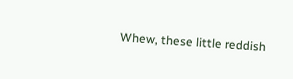Whew, these little reddish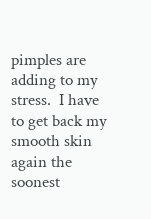pimples are adding to my stress.  I have to get back my smooth skin again the soonest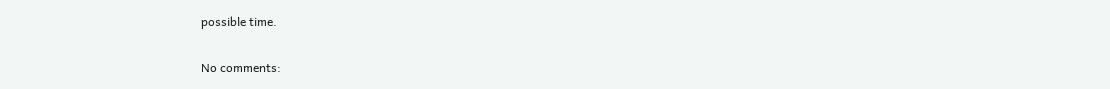possible time.

No comments: